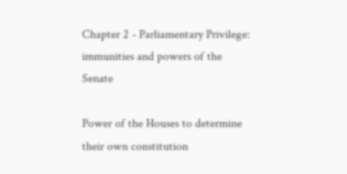Chapter 2 - Parliamentary Privilege: immunities and powers of the Senate

Power of the Houses to determine their own constitution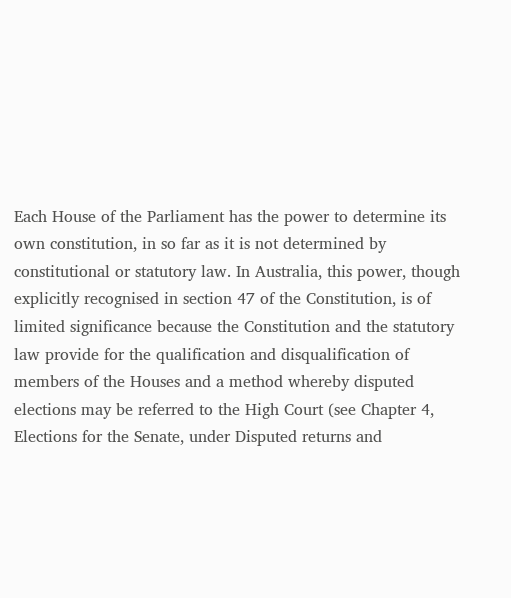Each House of the Parliament has the power to determine its own constitution, in so far as it is not determined by constitutional or statutory law. In Australia, this power, though explicitly recognised in section 47 of the Constitution, is of limited significance because the Constitution and the statutory law provide for the qualification and disqualification of members of the Houses and a method whereby disputed elections may be referred to the High Court (see Chapter 4, Elections for the Senate, under Disputed returns and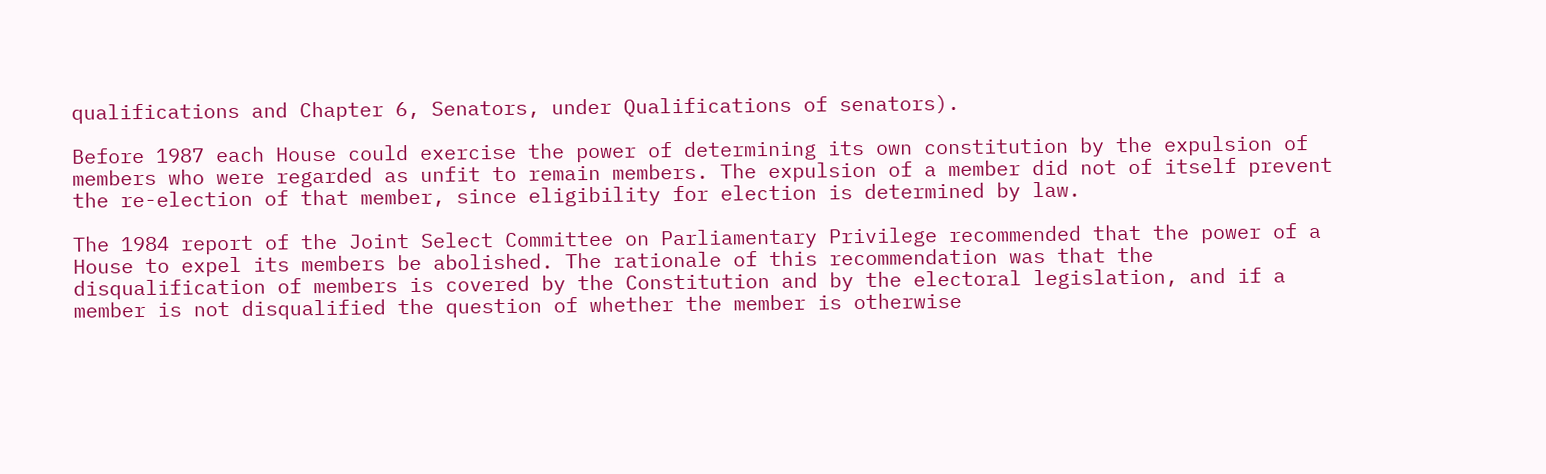qualifications and Chapter 6, Senators, under Qualifications of senators).

Before 1987 each House could exercise the power of determining its own constitution by the expulsion of members who were regarded as unfit to remain members. The expulsion of a member did not of itself prevent the re-election of that member, since eligibility for election is determined by law.

The 1984 report of the Joint Select Committee on Parliamentary Privilege recommended that the power of a House to expel its members be abolished. The rationale of this recommendation was that the disqualification of members is covered by the Constitution and by the electoral legislation, and if a member is not disqualified the question of whether the member is otherwise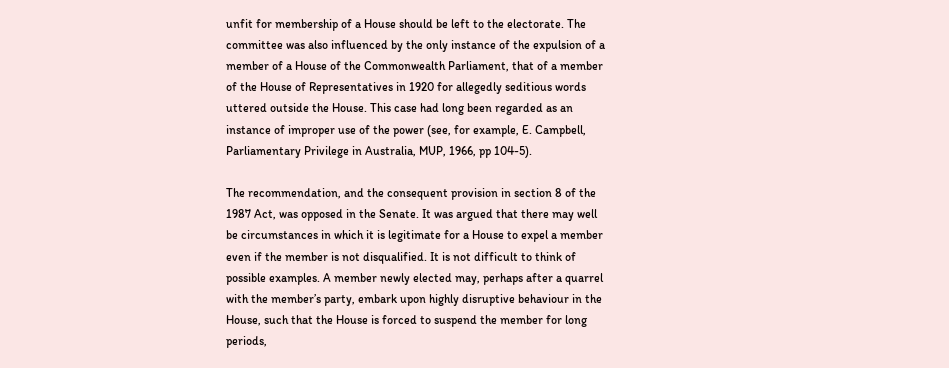unfit for membership of a House should be left to the electorate. The committee was also influenced by the only instance of the expulsion of a member of a House of the Commonwealth Parliament, that of a member of the House of Representatives in 1920 for allegedly seditious words uttered outside the House. This case had long been regarded as an instance of improper use of the power (see, for example, E. Campbell, Parliamentary Privilege in Australia, MUP, 1966, pp 104-5).

The recommendation, and the consequent provision in section 8 of the 1987 Act, was opposed in the Senate. It was argued that there may well be circumstances in which it is legitimate for a House to expel a member even if the member is not disqualified. It is not difficult to think of possible examples. A member newly elected may, perhaps after a quarrel with the member’s party, embark upon highly disruptive behaviour in the House, such that the House is forced to suspend the member for long periods,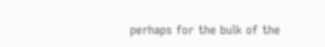perhaps for the bulk of the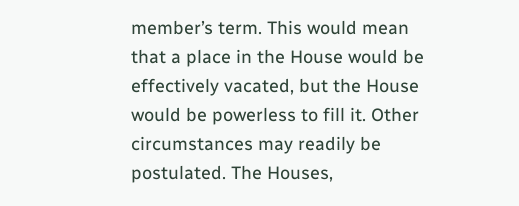member’s term. This would mean that a place in the House would be effectively vacated, but the House would be powerless to fill it. Other circumstances may readily be postulated. The Houses,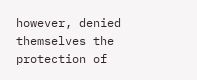however, denied themselves the protection of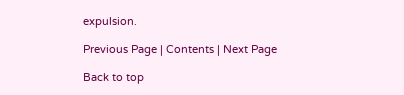expulsion.

Previous Page | Contents | Next Page

Back to top